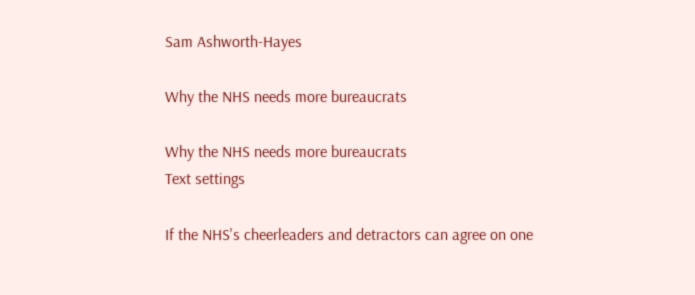Sam Ashworth-Hayes

Why the NHS needs more bureaucrats

Why the NHS needs more bureaucrats
Text settings

If the NHS's cheerleaders and detractors can agree on one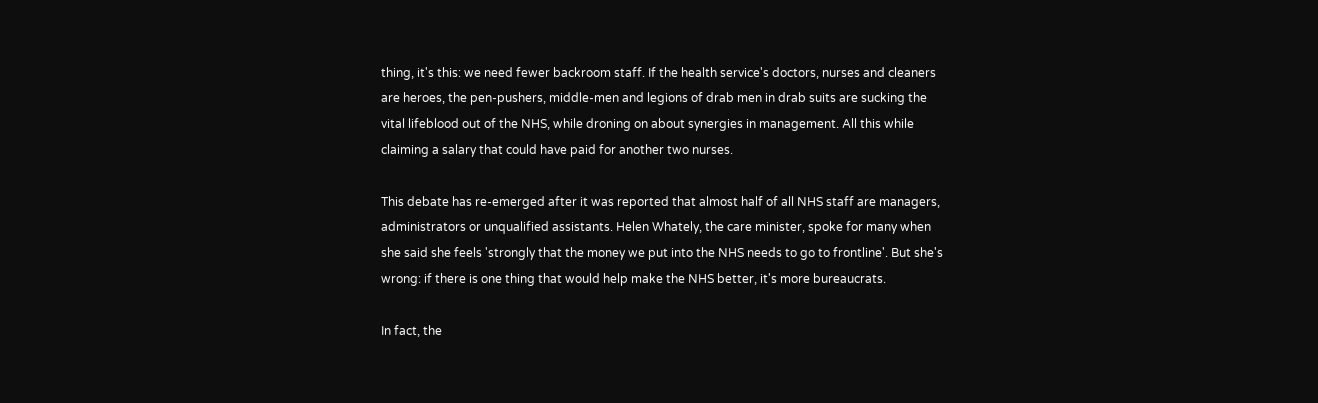thing, it's this: we need fewer backroom staff. If the health service's doctors, nurses and cleaners are heroes, the pen-pushers, middle-men and legions of drab men in drab suits are sucking the vital lifeblood out of the NHS, while droning on about synergies in management. All this while claiming a salary that could have paid for another two nurses.

This debate has re-emerged after it was reported that almost half of all NHS staff are managers, administrators or unqualified assistants. Helen Whately, the care minister, spoke for many when she said she feels 'strongly that the money we put into the NHS needs to go to frontline'. But she's wrong: if there is one thing that would help make the NHS better, it's more bureaucrats.

In fact, the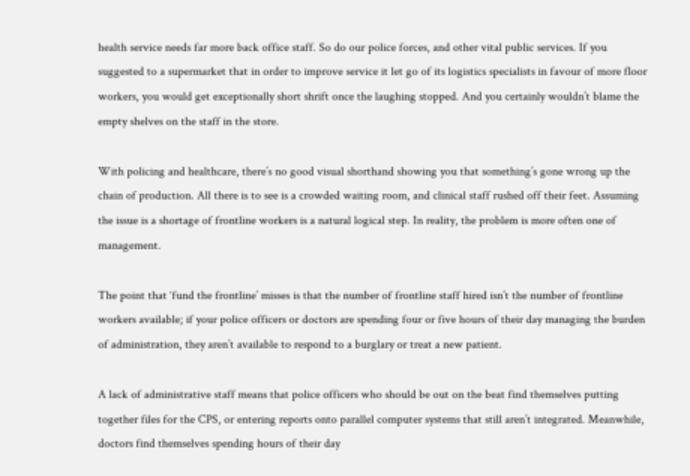health service needs far more back office staff. So do our police forces, and other vital public services. If you suggested to a supermarket that in order to improve service it let go of its logistics specialists in favour of more floor workers, you would get exceptionally short shrift once the laughing stopped. And you certainly wouldn’t blame the empty shelves on the staff in the store.

With policing and healthcare, there’s no good visual shorthand showing you that something’s gone wrong up the chain of production. All there is to see is a crowded waiting room, and clinical staff rushed off their feet. Assuming the issue is a shortage of frontline workers is a natural logical step. In reality, the problem is more often one of management.

The point that ‘fund the frontline’ misses is that the number of frontline staff hired isn’t the number of frontline workers available; if your police officers or doctors are spending four or five hours of their day managing the burden of administration, they aren’t available to respond to a burglary or treat a new patient.

A lack of administrative staff means that police officers who should be out on the beat find themselves putting together files for the CPS, or entering reports onto parallel computer systems that still aren’t integrated. Meanwhile, doctors find themselves spending hours of their day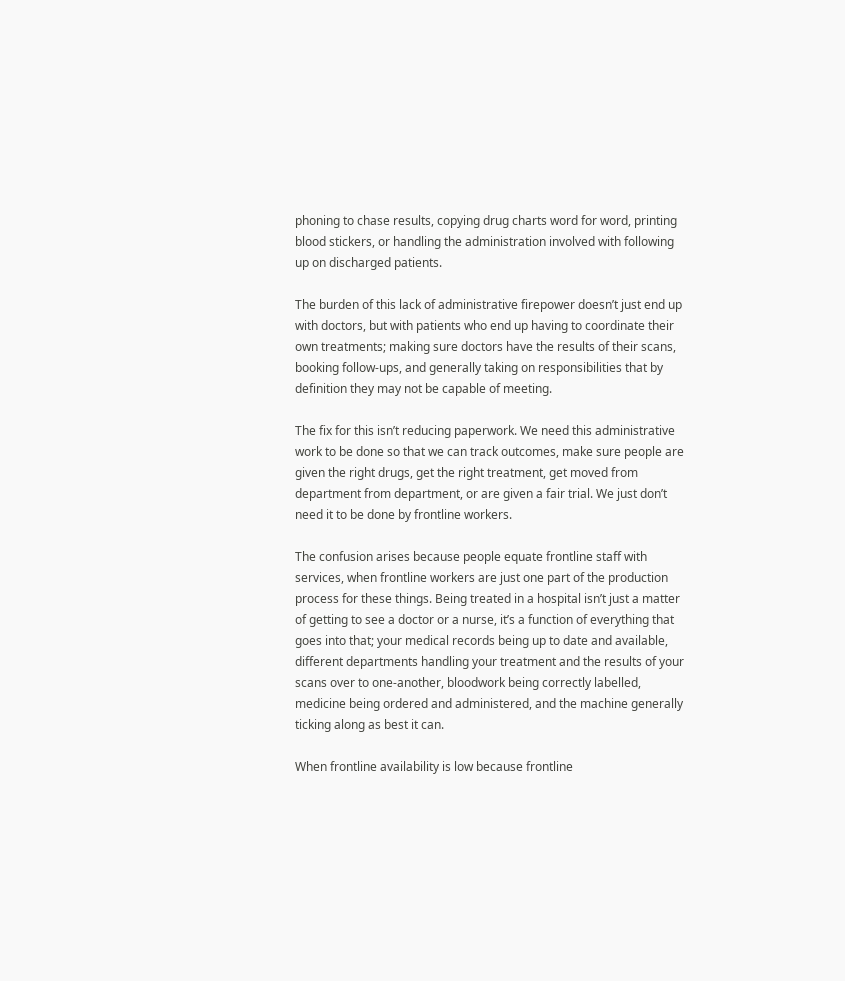phoning to chase results, copying drug charts word for word, printing blood stickers, or handling the administration involved with following up on discharged patients.

The burden of this lack of administrative firepower doesn’t just end up with doctors, but with patients who end up having to coordinate their own treatments; making sure doctors have the results of their scans, booking follow-ups, and generally taking on responsibilities that by definition they may not be capable of meeting.

The fix for this isn’t reducing paperwork. We need this administrative work to be done so that we can track outcomes, make sure people are given the right drugs, get the right treatment, get moved from department from department, or are given a fair trial. We just don’t need it to be done by frontline workers.

The confusion arises because people equate frontline staff with services, when frontline workers are just one part of the production process for these things. Being treated in a hospital isn’t just a matter of getting to see a doctor or a nurse, it’s a function of everything that goes into that; your medical records being up to date and available, different departments handling your treatment and the results of your scans over to one-another, bloodwork being correctly labelled, medicine being ordered and administered, and the machine generally ticking along as best it can.

When frontline availability is low because frontline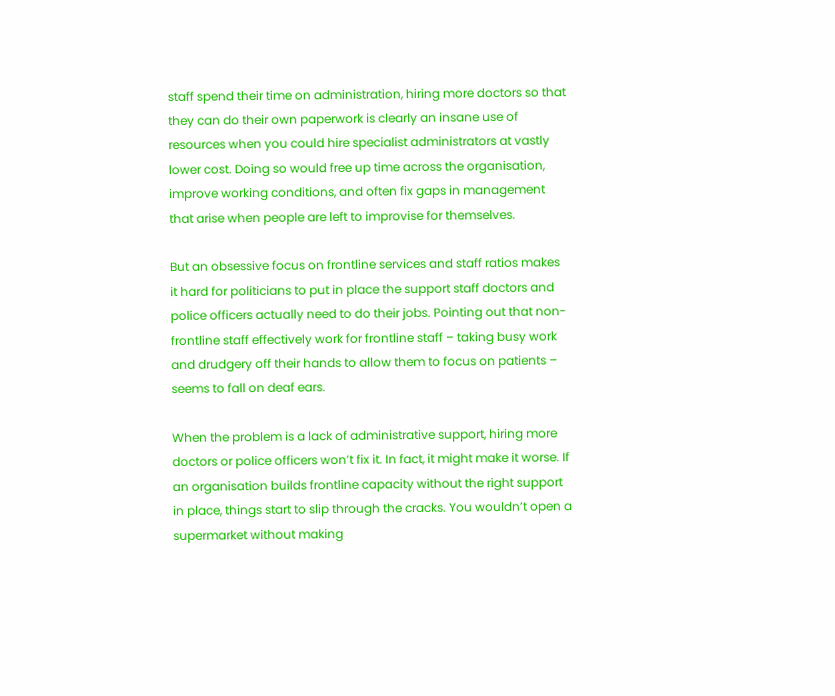staff spend their time on administration, hiring more doctors so that they can do their own paperwork is clearly an insane use of resources when you could hire specialist administrators at vastly lower cost. Doing so would free up time across the organisation, improve working conditions, and often fix gaps in management that arise when people are left to improvise for themselves.

But an obsessive focus on frontline services and staff ratios makes it hard for politicians to put in place the support staff doctors and police officers actually need to do their jobs. Pointing out that non-frontline staff effectively work for frontline staff – taking busy work and drudgery off their hands to allow them to focus on patients – seems to fall on deaf ears.

When the problem is a lack of administrative support, hiring more doctors or police officers won’t fix it. In fact, it might make it worse. If an organisation builds frontline capacity without the right support in place, things start to slip through the cracks. You wouldn’t open a supermarket without making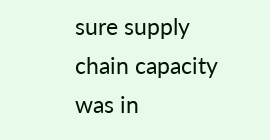sure supply chain capacity was in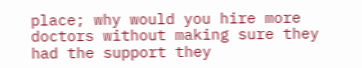place; why would you hire more doctors without making sure they had the support they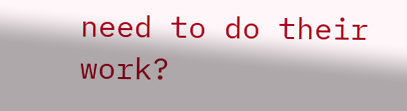need to do their work?